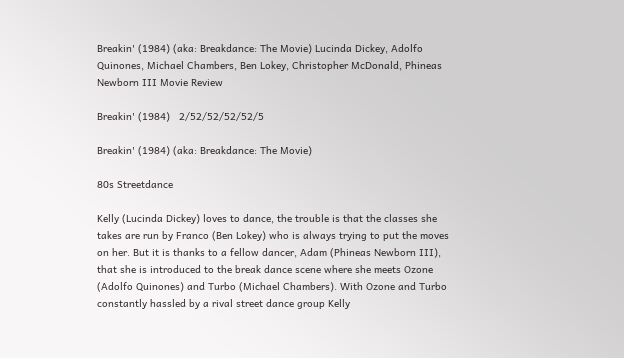Breakin' (1984) (aka: Breakdance: The Movie) Lucinda Dickey, Adolfo Quinones, Michael Chambers, Ben Lokey, Christopher McDonald, Phineas Newborn III Movie Review

Breakin' (1984)   2/52/52/52/52/5

Breakin' (1984) (aka: Breakdance: The Movie)

80s Streetdance

Kelly (Lucinda Dickey) loves to dance, the trouble is that the classes she takes are run by Franco (Ben Lokey) who is always trying to put the moves on her. But it is thanks to a fellow dancer, Adam (Phineas Newborn III), that she is introduced to the break dance scene where she meets Ozone (Adolfo Quinones) and Turbo (Michael Chambers). With Ozone and Turbo constantly hassled by a rival street dance group Kelly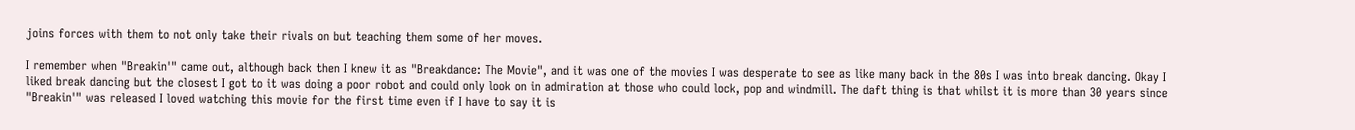joins forces with them to not only take their rivals on but teaching them some of her moves.

I remember when "Breakin'" came out, although back then I knew it as "Breakdance: The Movie", and it was one of the movies I was desperate to see as like many back in the 80s I was into break dancing. Okay I liked break dancing but the closest I got to it was doing a poor robot and could only look on in admiration at those who could lock, pop and windmill. The daft thing is that whilst it is more than 30 years since "Breakin'" was released I loved watching this movie for the first time even if I have to say it is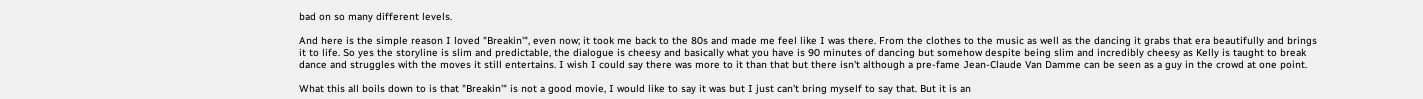bad on so many different levels.

And here is the simple reason I loved "Breakin'", even now; it took me back to the 80s and made me feel like I was there. From the clothes to the music as well as the dancing it grabs that era beautifully and brings it to life. So yes the storyline is slim and predictable, the dialogue is cheesy and basically what you have is 90 minutes of dancing but somehow despite being slim and incredibly cheesy as Kelly is taught to break dance and struggles with the moves it still entertains. I wish I could say there was more to it than that but there isn't although a pre-fame Jean-Claude Van Damme can be seen as a guy in the crowd at one point.

What this all boils down to is that "Breakin'" is not a good movie, I would like to say it was but I just can't bring myself to say that. But it is an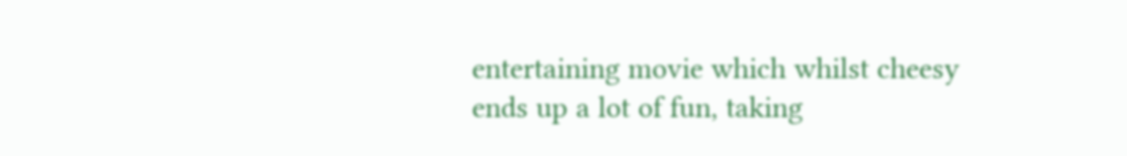entertaining movie which whilst cheesy ends up a lot of fun, taking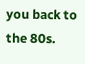you back to the 80s.